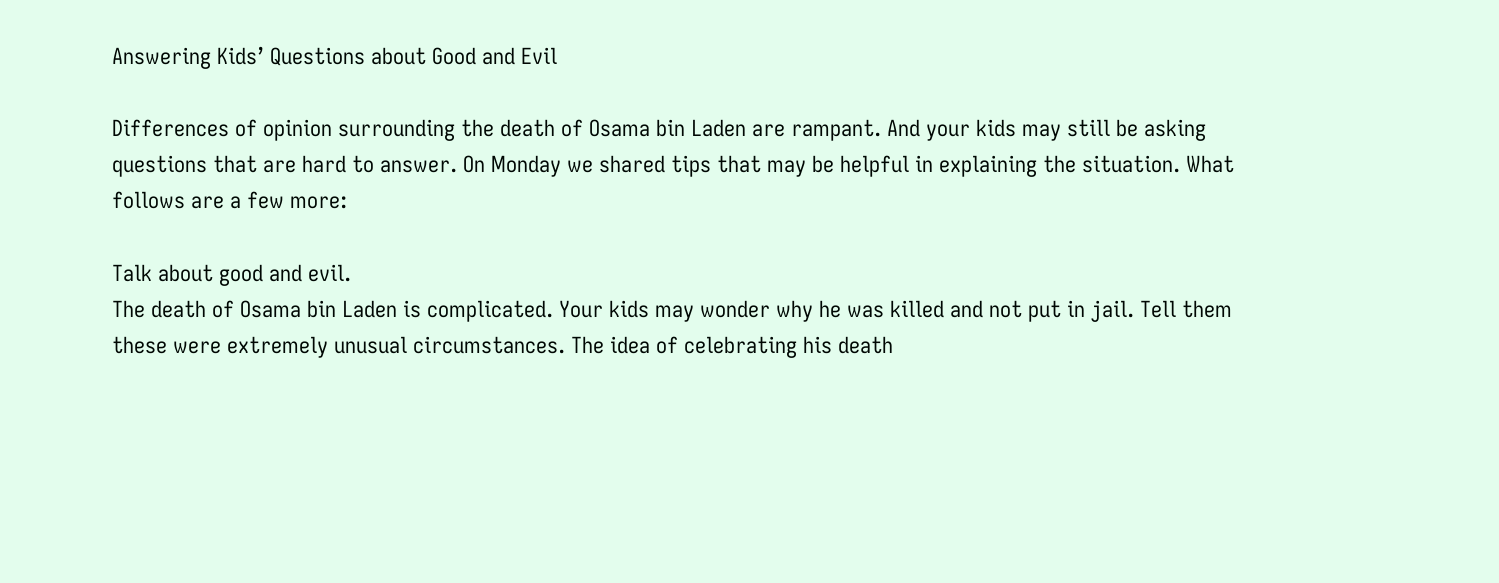Answering Kids’ Questions about Good and Evil

Differences of opinion surrounding the death of Osama bin Laden are rampant. And your kids may still be asking questions that are hard to answer. On Monday we shared tips that may be helpful in explaining the situation. What follows are a few more:

Talk about good and evil.
The death of Osama bin Laden is complicated. Your kids may wonder why he was killed and not put in jail. Tell them these were extremely unusual circumstances. The idea of celebrating his death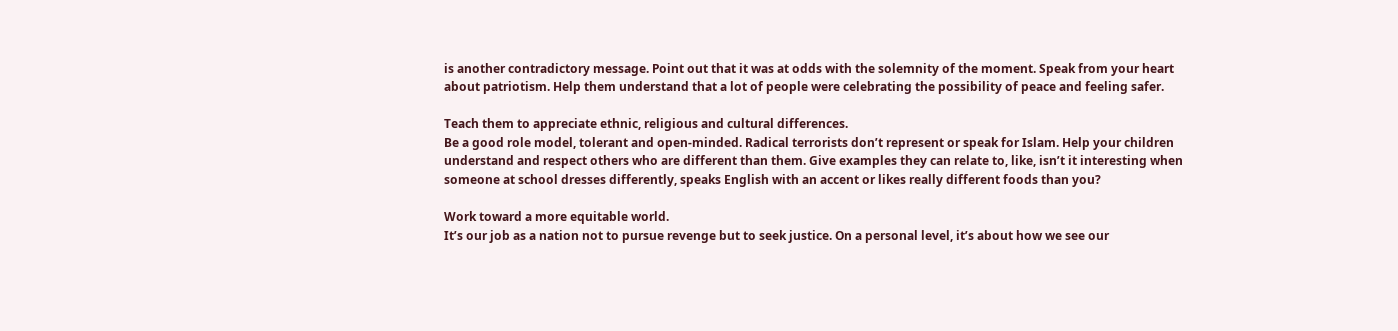is another contradictory message. Point out that it was at odds with the solemnity of the moment. Speak from your heart about patriotism. Help them understand that a lot of people were celebrating the possibility of peace and feeling safer.

Teach them to appreciate ethnic, religious and cultural differences.
Be a good role model, tolerant and open-minded. Radical terrorists don’t represent or speak for Islam. Help your children understand and respect others who are different than them. Give examples they can relate to, like, isn’t it interesting when someone at school dresses differently, speaks English with an accent or likes really different foods than you?

Work toward a more equitable world.
It’s our job as a nation not to pursue revenge but to seek justice. On a personal level, it’s about how we see our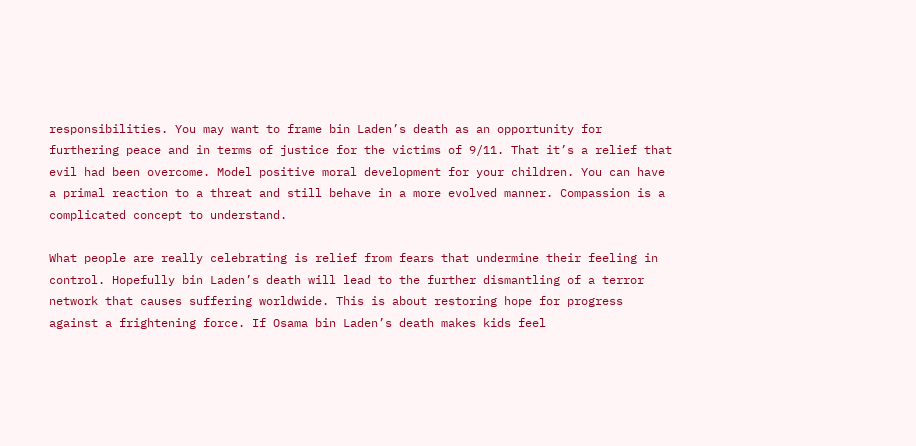responsibilities. You may want to frame bin Laden’s death as an opportunity for furthering peace and in terms of justice for the victims of 9/11. That it’s a relief that evil had been overcome. Model positive moral development for your children. You can have a primal reaction to a threat and still behave in a more evolved manner. Compassion is a complicated concept to understand.

What people are really celebrating is relief from fears that undermine their feeling in control. Hopefully bin Laden’s death will lead to the further dismantling of a terror network that causes suffering worldwide. This is about restoring hope for progress against a frightening force. If Osama bin Laden’s death makes kids feel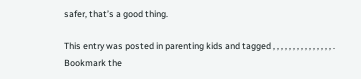safer, that’s a good thing.

This entry was posted in parenting kids and tagged , , , , , , , , , , , , , , , . Bookmark the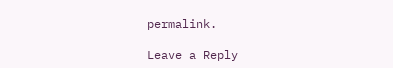permalink.

Leave a Reply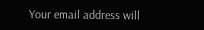Your email address will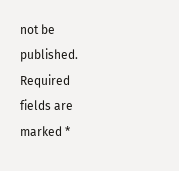not be published. Required fields are marked *